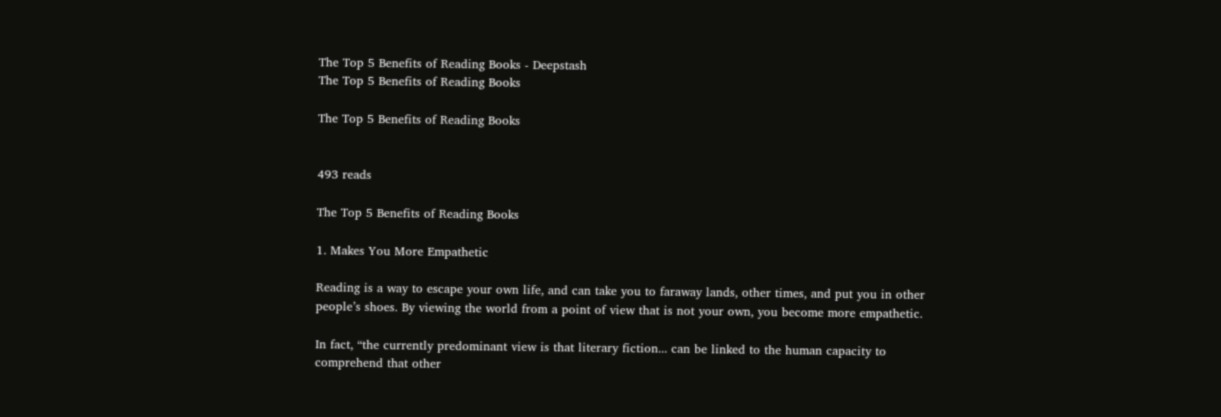The Top 5 Benefits of Reading Books - Deepstash
The Top 5 Benefits of Reading Books

The Top 5 Benefits of Reading Books


493 reads

The Top 5 Benefits of Reading Books

1. Makes You More Empathetic

Reading is a way to escape your own life, and can take you to faraway lands, other times, and put you in other people’s shoes. By viewing the world from a point of view that is not your own, you become more empathetic.

In fact, “the currently predominant view is that literary fiction... can be linked to the human capacity to comprehend that other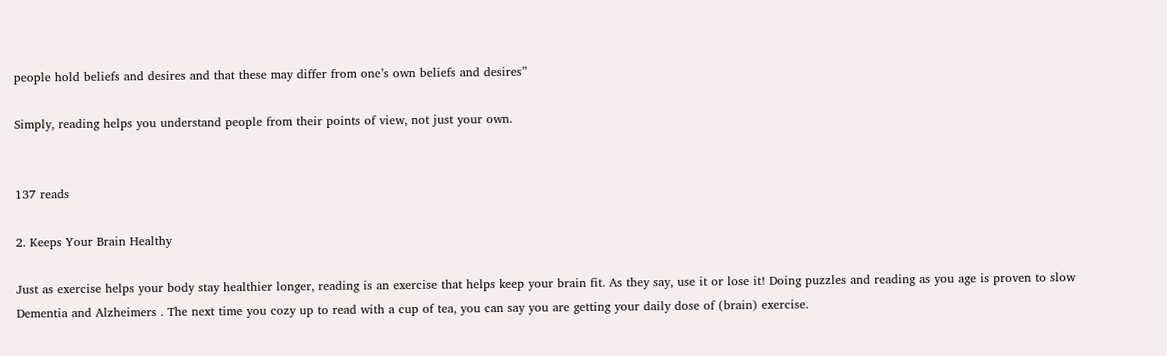people hold beliefs and desires and that these may differ from one’s own beliefs and desires”

Simply, reading helps you understand people from their points of view, not just your own.


137 reads

2. Keeps Your Brain Healthy

Just as exercise helps your body stay healthier longer, reading is an exercise that helps keep your brain fit. As they say, use it or lose it! Doing puzzles and reading as you age is proven to slow Dementia and Alzheimers . The next time you cozy up to read with a cup of tea, you can say you are getting your daily dose of (brain) exercise.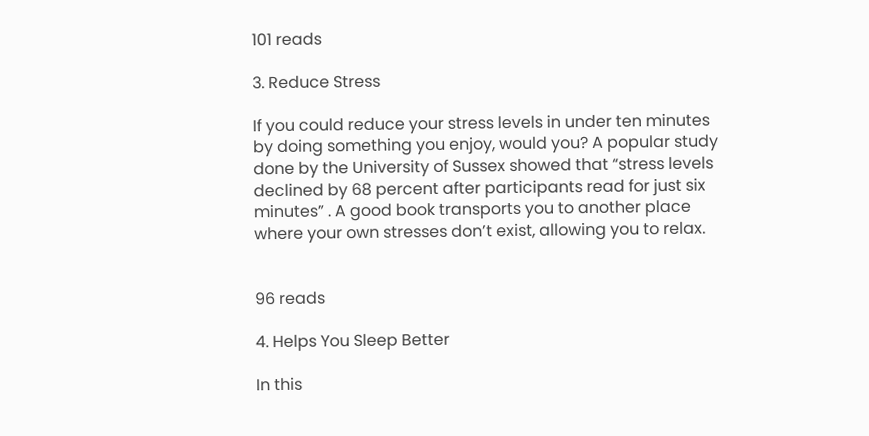101 reads

3. Reduce Stress

If you could reduce your stress levels in under ten minutes by doing something you enjoy, would you? A popular study done by the University of Sussex showed that “stress levels declined by 68 percent after participants read for just six minutes” . A good book transports you to another place where your own stresses don’t exist, allowing you to relax.


96 reads

4. Helps You Sleep Better

In this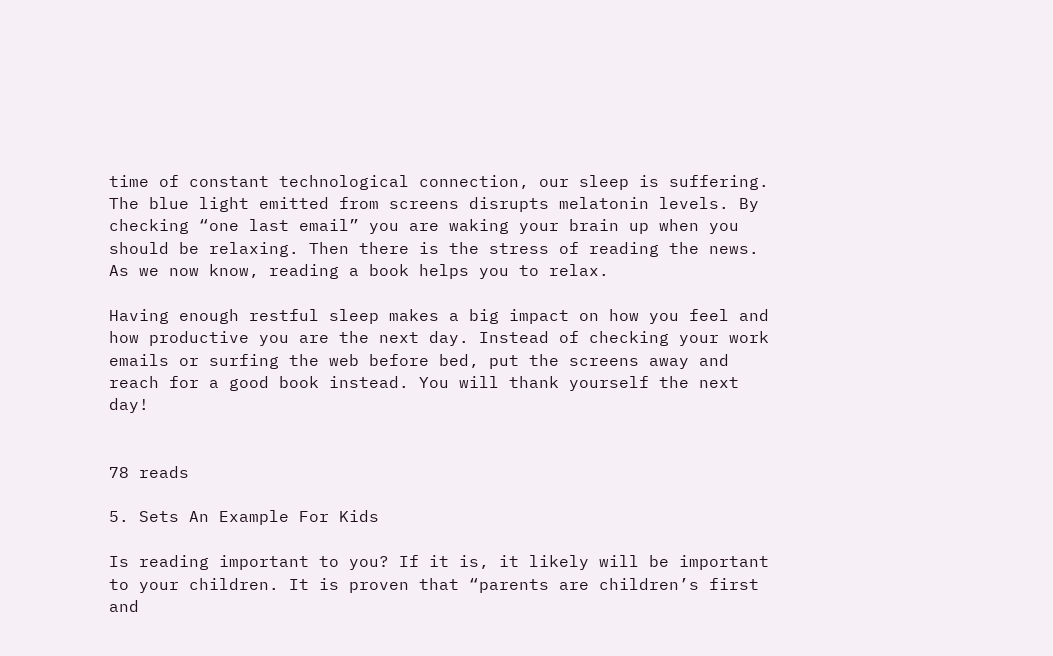time of constant technological connection, our sleep is suffering. The blue light emitted from screens disrupts melatonin levels. By checking “one last email” you are waking your brain up when you should be relaxing. Then there is the stress of reading the news. As we now know, reading a book helps you to relax.

Having enough restful sleep makes a big impact on how you feel and how productive you are the next day. Instead of checking your work emails or surfing the web before bed, put the screens away and reach for a good book instead. You will thank yourself the next day!


78 reads

5. Sets An Example For Kids

Is reading important to you? If it is, it likely will be important to your children. It is proven that “parents are children’s first and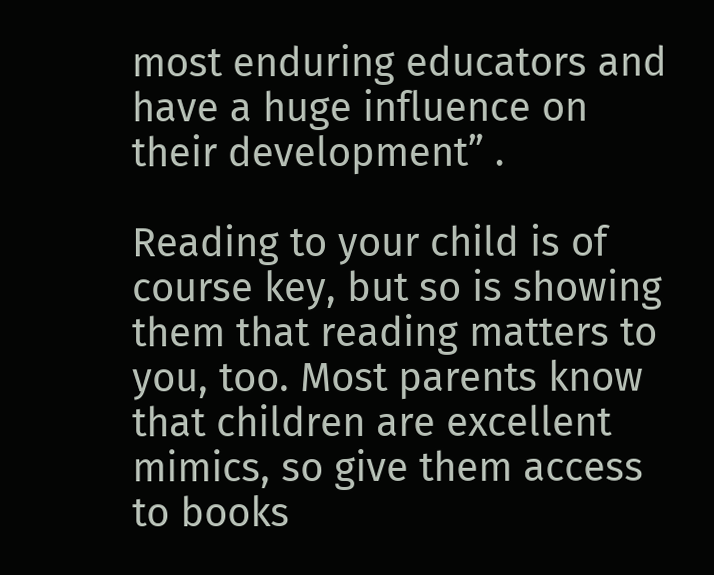most enduring educators and have a huge influence on their development” .

Reading to your child is of course key, but so is showing them that reading matters to you, too. Most parents know that children are excellent mimics, so give them access to books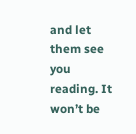and let them see you reading. It won’t be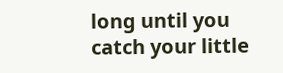long until you catch your little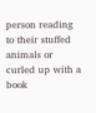person reading to their stuffed animals or curled up with a book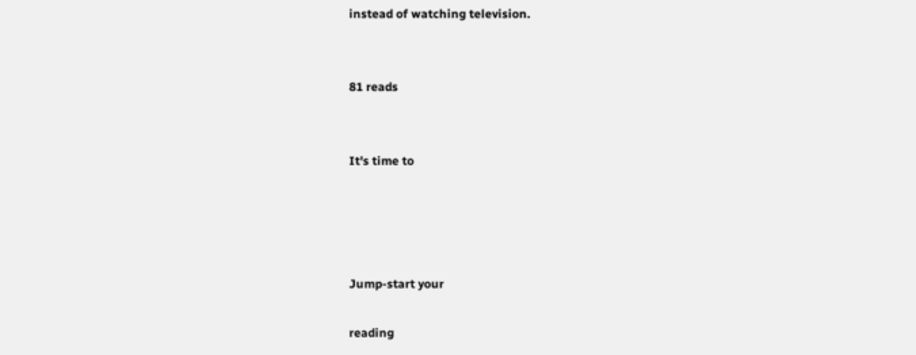instead of watching television.


81 reads


It's time to




Jump-start your

reading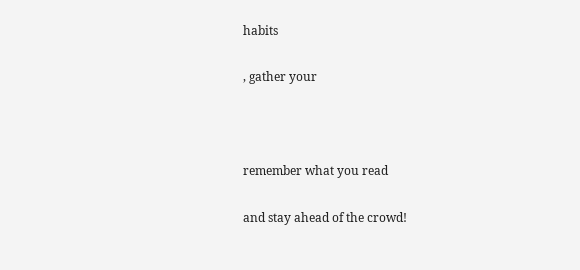habits

, gather your



remember what you read

and stay ahead of the crowd!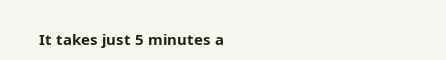It takes just 5 minutes a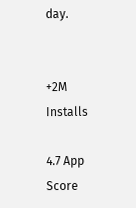day.


+2M Installs

4.7 App Score